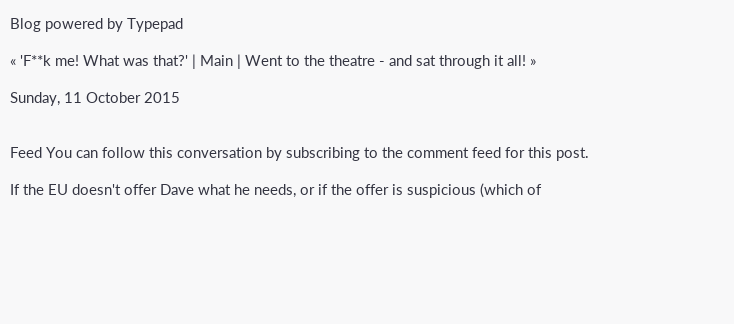Blog powered by Typepad

« 'F**k me! What was that?' | Main | Went to the theatre - and sat through it all! »

Sunday, 11 October 2015


Feed You can follow this conversation by subscribing to the comment feed for this post.

If the EU doesn't offer Dave what he needs, or if the offer is suspicious (which of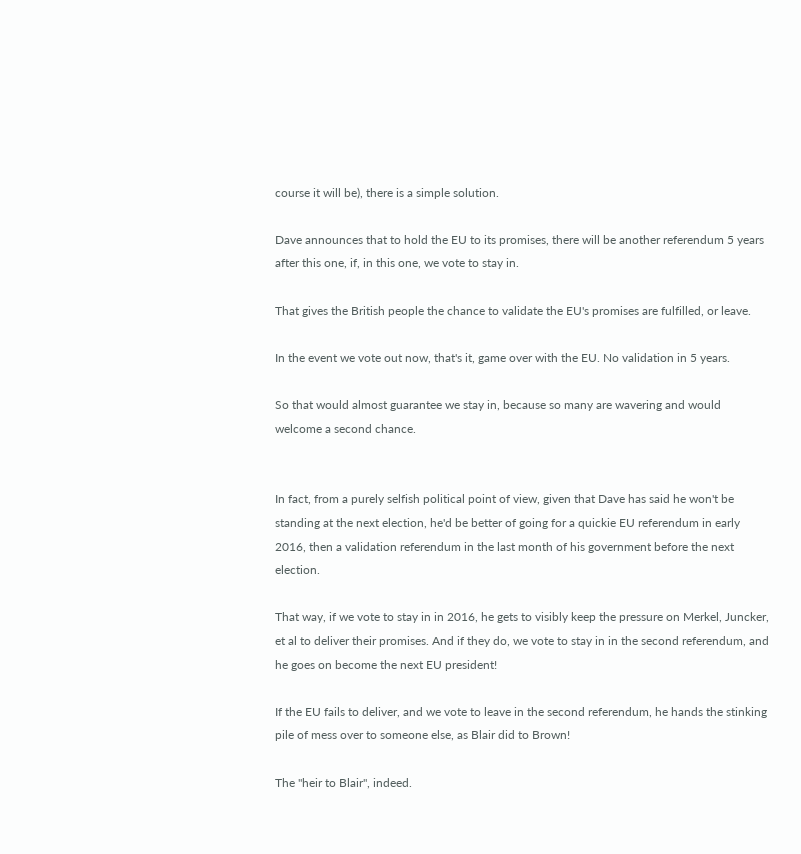course it will be), there is a simple solution.

Dave announces that to hold the EU to its promises, there will be another referendum 5 years after this one, if, in this one, we vote to stay in.

That gives the British people the chance to validate the EU's promises are fulfilled, or leave.

In the event we vote out now, that's it, game over with the EU. No validation in 5 years.

So that would almost guarantee we stay in, because so many are wavering and would welcome a second chance.


In fact, from a purely selfish political point of view, given that Dave has said he won't be standing at the next election, he'd be better of going for a quickie EU referendum in early 2016, then a validation referendum in the last month of his government before the next election.

That way, if we vote to stay in in 2016, he gets to visibly keep the pressure on Merkel, Juncker, et al to deliver their promises. And if they do, we vote to stay in in the second referendum, and he goes on become the next EU president!

If the EU fails to deliver, and we vote to leave in the second referendum, he hands the stinking pile of mess over to someone else, as Blair did to Brown!

The "heir to Blair", indeed.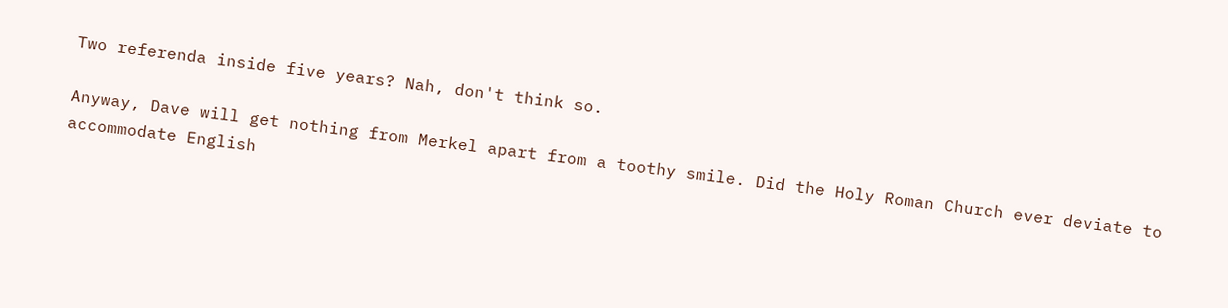Two referenda inside five years? Nah, don't think so.

Anyway, Dave will get nothing from Merkel apart from a toothy smile. Did the Holy Roman Church ever deviate to accommodate English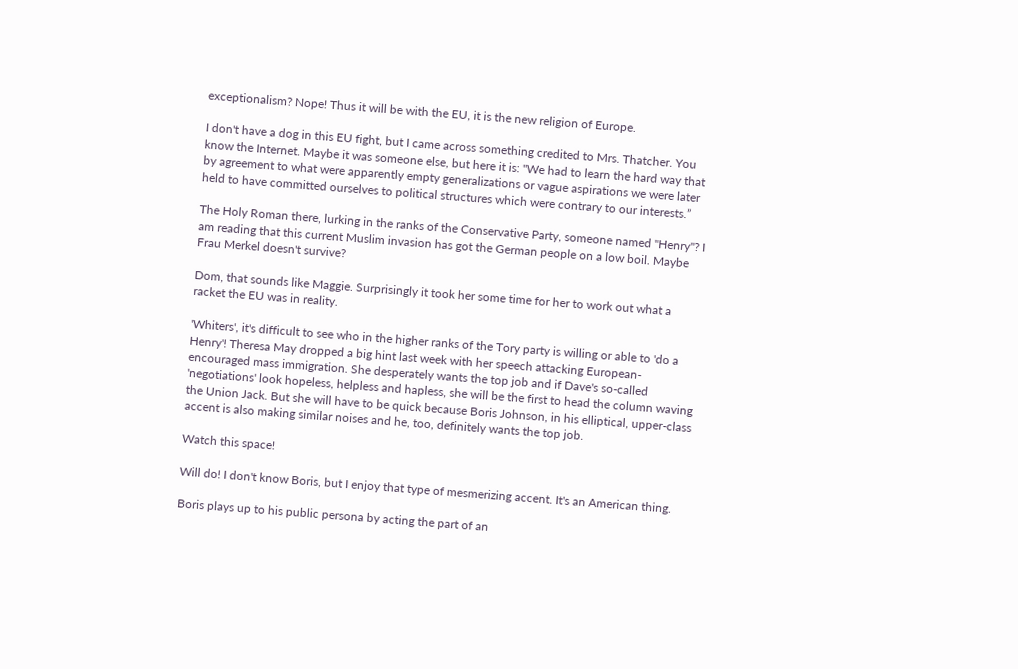exceptionalism? Nope! Thus it will be with the EU, it is the new religion of Europe.

I don't have a dog in this EU fight, but I came across something credited to Mrs. Thatcher. You know the Internet. Maybe it was someone else, but here it is: "We had to learn the hard way that by agreement to what were apparently empty generalizations or vague aspirations we were later held to have committed ourselves to political structures which were contrary to our interests.”

The Holy Roman there, lurking in the ranks of the Conservative Party, someone named "Henry"? I am reading that this current Muslim invasion has got the German people on a low boil. Maybe Frau Merkel doesn't survive?

Dom, that sounds like Maggie. Surprisingly it took her some time for her to work out what a racket the EU was in reality.

'Whiters', it's difficult to see who in the higher ranks of the Tory party is willing or able to 'do a Henry'! Theresa May dropped a big hint last week with her speech attacking European-encouraged mass immigration. She desperately wants the top job and if Dave's so-called 'negotiations' look hopeless, helpless and hapless, she will be the first to head the column waving the Union Jack. But she will have to be quick because Boris Johnson, in his elliptical, upper-class accent is also making similar noises and he, too, definitely wants the top job.

Watch this space!

Will do! I don't know Boris, but I enjoy that type of mesmerizing accent. It's an American thing.

Boris plays up to his public persona by acting the part of an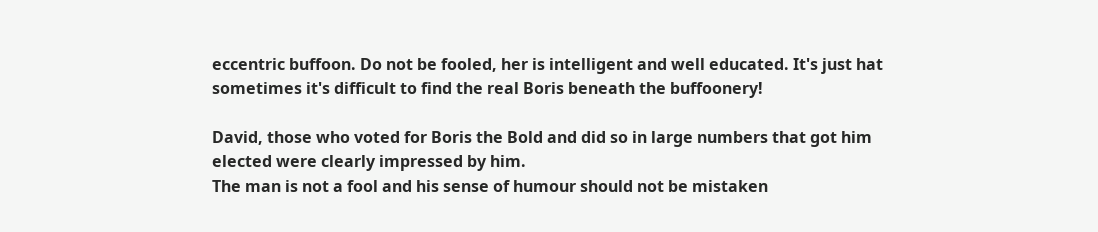eccentric buffoon. Do not be fooled, her is intelligent and well educated. It's just hat sometimes it's difficult to find the real Boris beneath the buffoonery!

David, those who voted for Boris the Bold and did so in large numbers that got him elected were clearly impressed by him.
The man is not a fool and his sense of humour should not be mistaken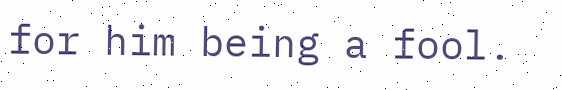for him being a fool.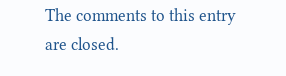The comments to this entry are closed.